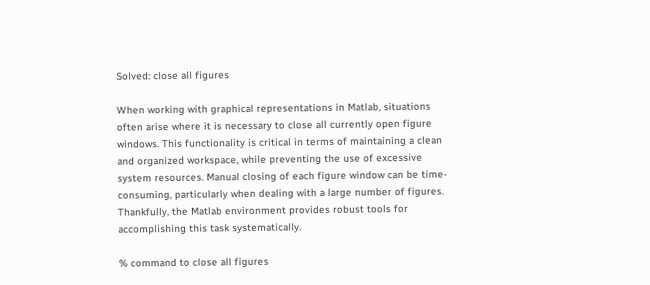Solved: close all figures

When working with graphical representations in Matlab, situations often arise where it is necessary to close all currently open figure windows. This functionality is critical in terms of maintaining a clean and organized workspace, while preventing the use of excessive system resources. Manual closing of each figure window can be time-consuming, particularly when dealing with a large number of figures. Thankfully, the Matlab environment provides robust tools for accomplishing this task systematically.

% command to close all figures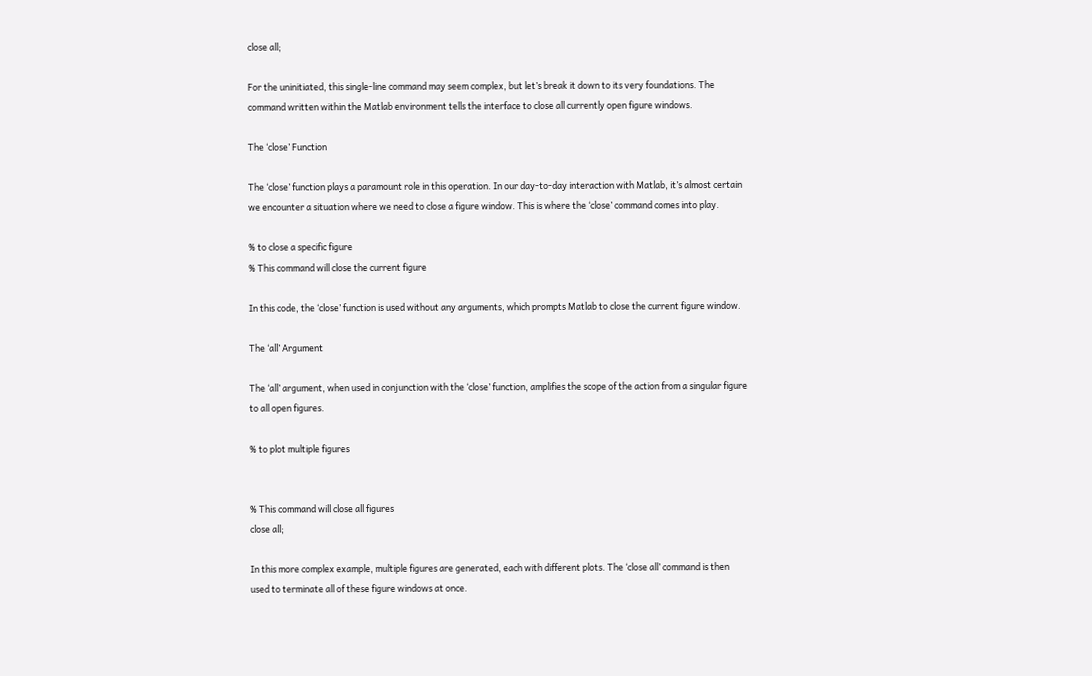close all;

For the uninitiated, this single-line command may seem complex, but let’s break it down to its very foundations. The command written within the Matlab environment tells the interface to close all currently open figure windows.

The ‘close’ Function

The ‘close’ function plays a paramount role in this operation. In our day-to-day interaction with Matlab, it’s almost certain we encounter a situation where we need to close a figure window. This is where the ‘close’ command comes into play.

% to close a specific figure
% This command will close the current figure

In this code, the ‘close’ function is used without any arguments, which prompts Matlab to close the current figure window.

The ‘all’ Argument

The ‘all’ argument, when used in conjunction with the ‘close’ function, amplifies the scope of the action from a singular figure to all open figures.

% to plot multiple figures


% This command will close all figures
close all;

In this more complex example, multiple figures are generated, each with different plots. The ‘close all’ command is then used to terminate all of these figure windows at once.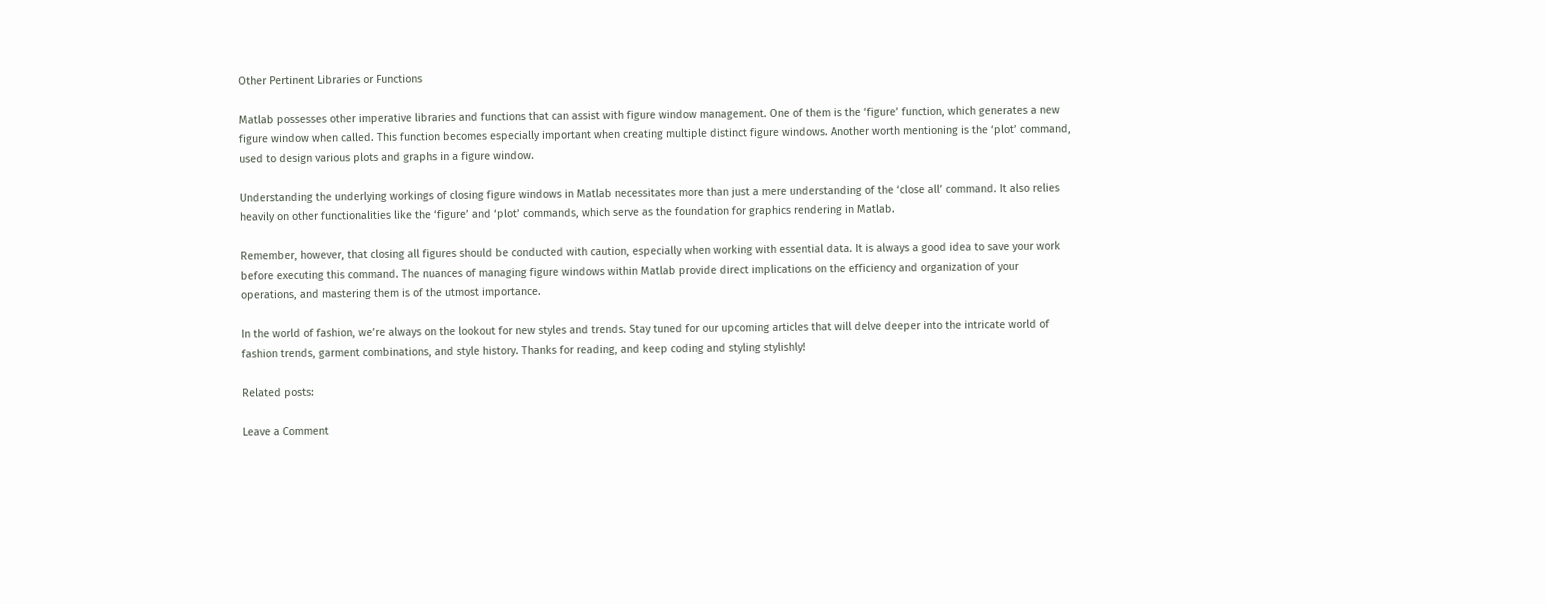Other Pertinent Libraries or Functions

Matlab possesses other imperative libraries and functions that can assist with figure window management. One of them is the ‘figure’ function, which generates a new figure window when called. This function becomes especially important when creating multiple distinct figure windows. Another worth mentioning is the ‘plot’ command, used to design various plots and graphs in a figure window.

Understanding the underlying workings of closing figure windows in Matlab necessitates more than just a mere understanding of the ‘close all’ command. It also relies heavily on other functionalities like the ‘figure’ and ‘plot’ commands, which serve as the foundation for graphics rendering in Matlab.

Remember, however, that closing all figures should be conducted with caution, especially when working with essential data. It is always a good idea to save your work before executing this command. The nuances of managing figure windows within Matlab provide direct implications on the efficiency and organization of your operations, and mastering them is of the utmost importance.

In the world of fashion, we’re always on the lookout for new styles and trends. Stay tuned for our upcoming articles that will delve deeper into the intricate world of fashion trends, garment combinations, and style history. Thanks for reading, and keep coding and styling stylishly!

Related posts:

Leave a Comment